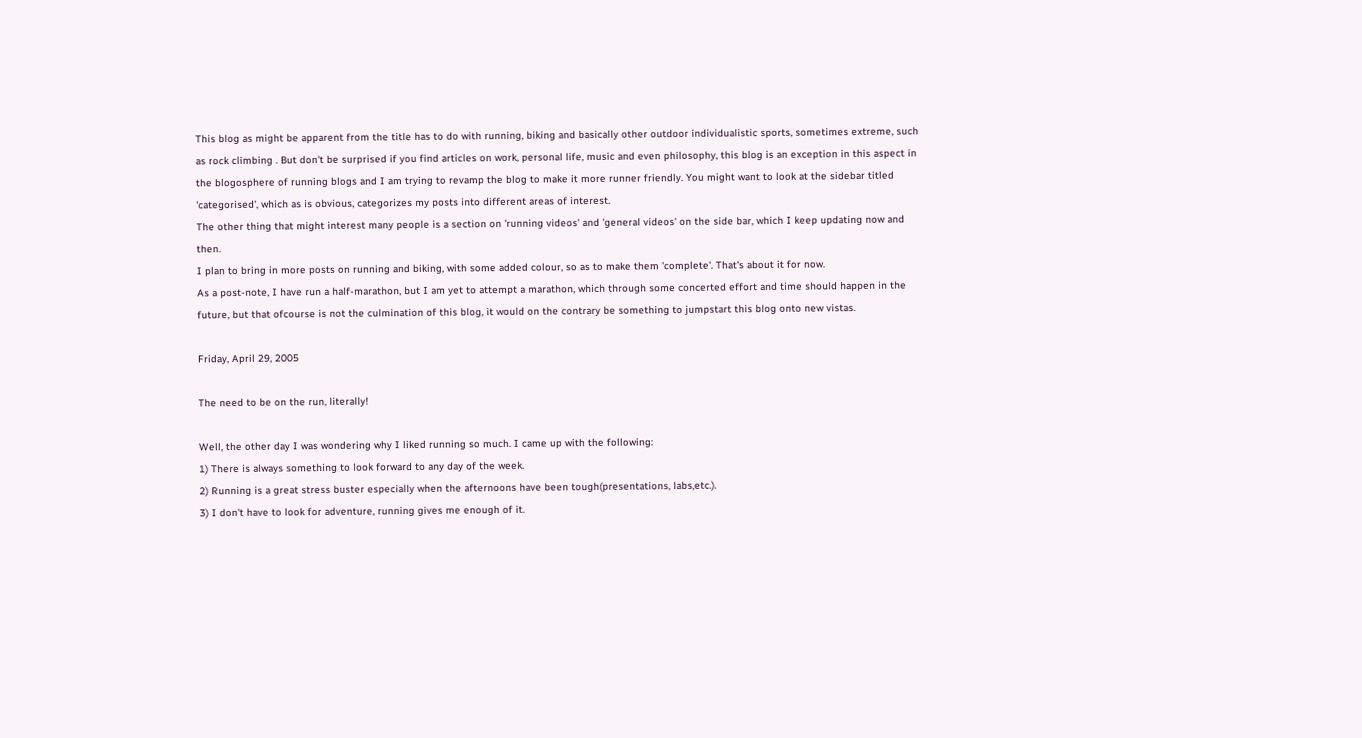This blog as might be apparent from the title has to do with running, biking and basically other outdoor individualistic sports, sometimes extreme, such as rock climbing . But don't be surprised if you find articles on work, personal life, music and even philosophy, this blog is an exception in this aspect in the blogosphere of running blogs and I am trying to revamp the blog to make it more runner friendly. You might want to look at the sidebar titled 'categorised', which as is obvious, categorizes my posts into different areas of interest.
The other thing that might interest many people is a section on 'running videos' and 'general videos' on the side bar, which I keep updating now and then.
I plan to bring in more posts on running and biking, with some added colour, so as to make them 'complete'. That's about it for now.
As a post-note, I have run a half-marathon, but I am yet to attempt a marathon, which through some concerted effort and time should happen in the future, but that ofcourse is not the culmination of this blog, it would on the contrary be something to jumpstart this blog onto new vistas.

Friday, April 29, 2005

The need to be on the run, literally!

Well, the other day I was wondering why I liked running so much. I came up with the following:
1) There is always something to look forward to any day of the week.
2) Running is a great stress buster especially when the afternoons have been tough(presentations, labs,etc.).
3) I don't have to look for adventure, running gives me enough of it.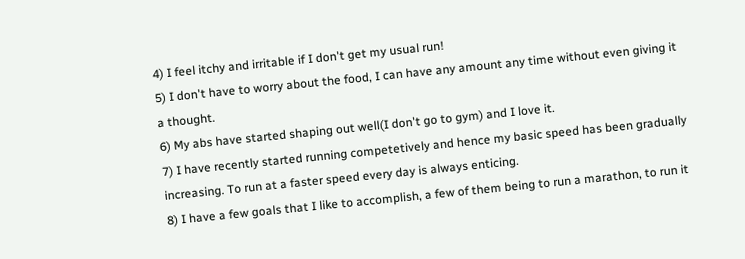4) I feel itchy and irritable if I don't get my usual run!
5) I don't have to worry about the food, I can have any amount any time without even giving it a thought.
6) My abs have started shaping out well(I don't go to gym) and I love it.
7) I have recently started running competetively and hence my basic speed has been gradually increasing. To run at a faster speed every day is always enticing.
8) I have a few goals that I like to accomplish, a few of them being to run a marathon, to run it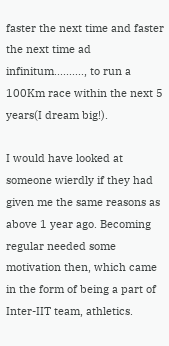faster the next time and faster the next time ad infinitum.........., to run a 100Km race within the next 5 years(I dream big!).

I would have looked at someone wierdly if they had given me the same reasons as above 1 year ago. Becoming regular needed some motivation then, which came in the form of being a part of Inter-IIT team, athletics.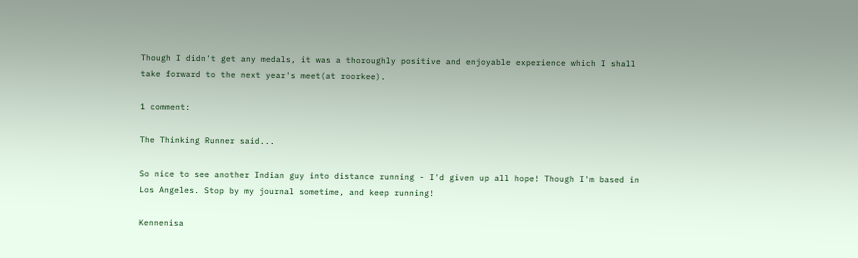Though I didn't get any medals, it was a thoroughly positive and enjoyable experience which I shall take forward to the next year's meet(at roorkee).

1 comment:

The Thinking Runner said...

So nice to see another Indian guy into distance running - I'd given up all hope! Though I'm based in Los Angeles. Stop by my journal sometime, and keep running!

Kennenisa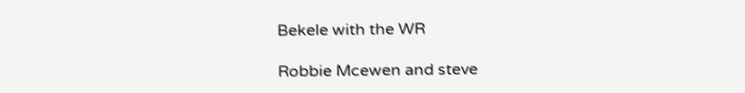Bekele with the WR

Robbie Mcewen and steve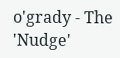o'grady - The 'Nudge'